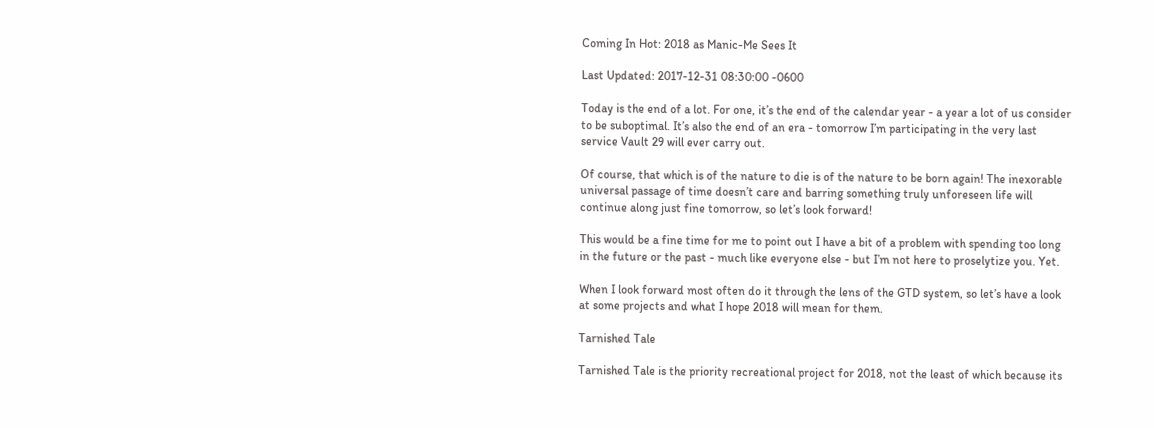Coming In Hot: 2018 as Manic-Me Sees It

Last Updated: 2017-12-31 08:30:00 -0600

Today is the end of a lot. For one, it’s the end of the calendar year - a year a lot of us consider to be suboptimal. It’s also the end of an era - tomorrow I’m participating in the very last service Vault 29 will ever carry out.

Of course, that which is of the nature to die is of the nature to be born again! The inexorable universal passage of time doesn’t care and barring something truly unforeseen life will continue along just fine tomorrow, so let’s look forward!

This would be a fine time for me to point out I have a bit of a problem with spending too long in the future or the past - much like everyone else - but I’m not here to proselytize you. Yet.

When I look forward most often do it through the lens of the GTD system, so let’s have a look at some projects and what I hope 2018 will mean for them.

Tarnished Tale

Tarnished Tale is the priority recreational project for 2018, not the least of which because its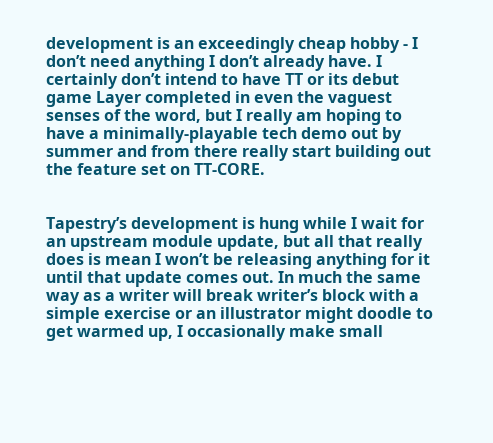development is an exceedingly cheap hobby - I don’t need anything I don’t already have. I certainly don’t intend to have TT or its debut game Layer completed in even the vaguest senses of the word, but I really am hoping to have a minimally-playable tech demo out by summer and from there really start building out the feature set on TT-CORE.


Tapestry’s development is hung while I wait for an upstream module update, but all that really does is mean I won’t be releasing anything for it until that update comes out. In much the same way as a writer will break writer’s block with a simple exercise or an illustrator might doodle to get warmed up, I occasionally make small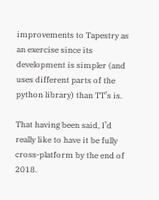improvements to Tapestry as an exercise since its development is simpler (and uses different parts of the python library) than TT’s is.

That having been said, I’d really like to have it be fully cross-platform by the end of 2018.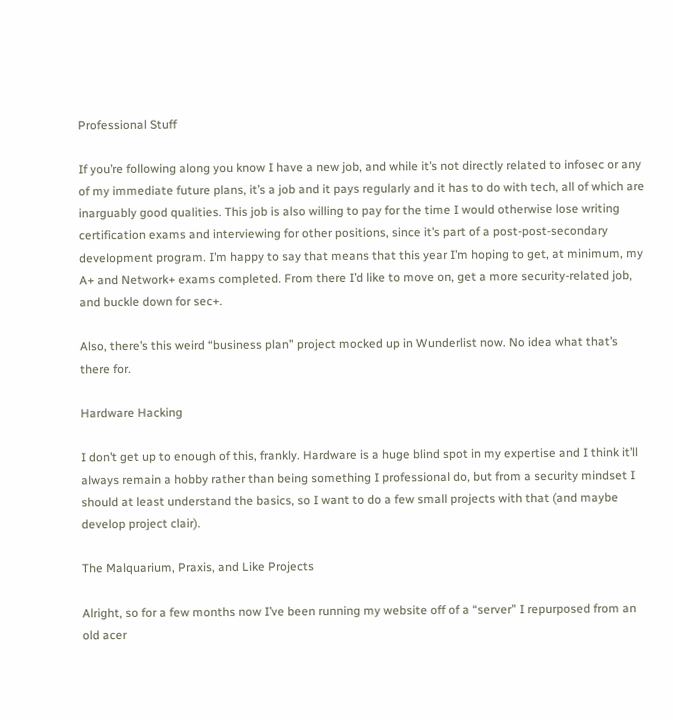Professional Stuff

If you’re following along you know I have a new job, and while it’s not directly related to infosec or any of my immediate future plans, it’s a job and it pays regularly and it has to do with tech, all of which are inarguably good qualities. This job is also willing to pay for the time I would otherwise lose writing certification exams and interviewing for other positions, since it’s part of a post-post-secondary development program. I’m happy to say that means that this year I’m hoping to get, at minimum, my A+ and Network+ exams completed. From there I’d like to move on, get a more security-related job, and buckle down for sec+.

Also, there’s this weird “business plan” project mocked up in Wunderlist now. No idea what that’s there for.

Hardware Hacking

I don’t get up to enough of this, frankly. Hardware is a huge blind spot in my expertise and I think it’ll always remain a hobby rather than being something I professional do, but from a security mindset I should at least understand the basics, so I want to do a few small projects with that (and maybe develop project clair).

The Malquarium, Praxis, and Like Projects

Alright, so for a few months now I’ve been running my website off of a “server” I repurposed from an old acer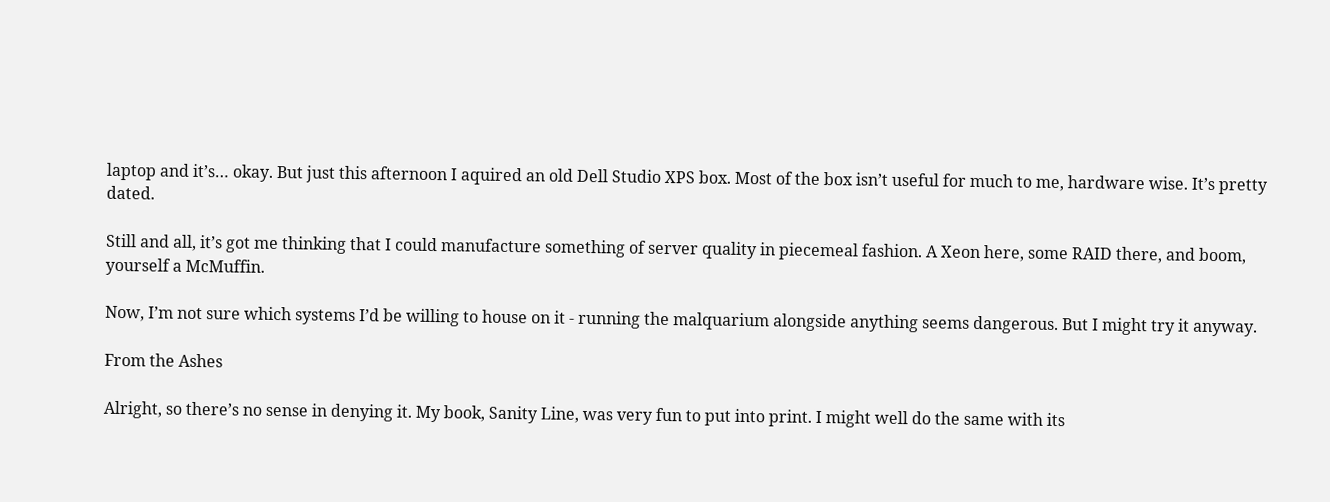laptop and it’s… okay. But just this afternoon I aquired an old Dell Studio XPS box. Most of the box isn’t useful for much to me, hardware wise. It’s pretty dated.

Still and all, it’s got me thinking that I could manufacture something of server quality in piecemeal fashion. A Xeon here, some RAID there, and boom, yourself a McMuffin.

Now, I’m not sure which systems I’d be willing to house on it - running the malquarium alongside anything seems dangerous. But I might try it anyway.

From the Ashes

Alright, so there’s no sense in denying it. My book, Sanity Line, was very fun to put into print. I might well do the same with its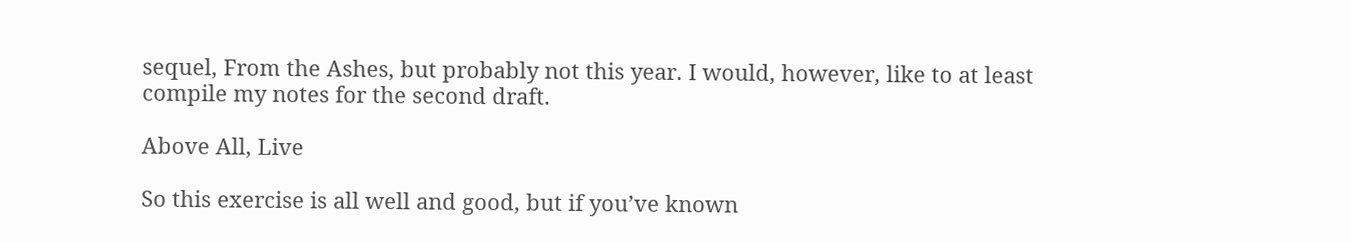sequel, From the Ashes, but probably not this year. I would, however, like to at least compile my notes for the second draft.

Above All, Live

So this exercise is all well and good, but if you’ve known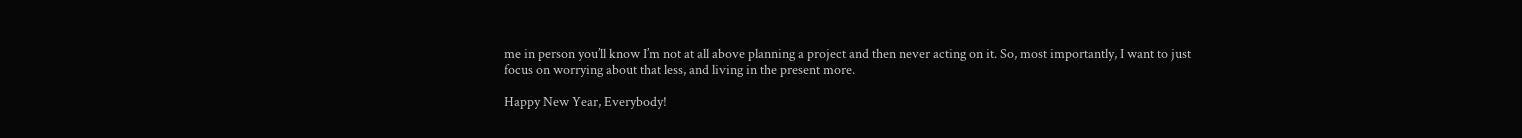me in person you’ll know I’m not at all above planning a project and then never acting on it. So, most importantly, I want to just focus on worrying about that less, and living in the present more.

Happy New Year, Everybody!